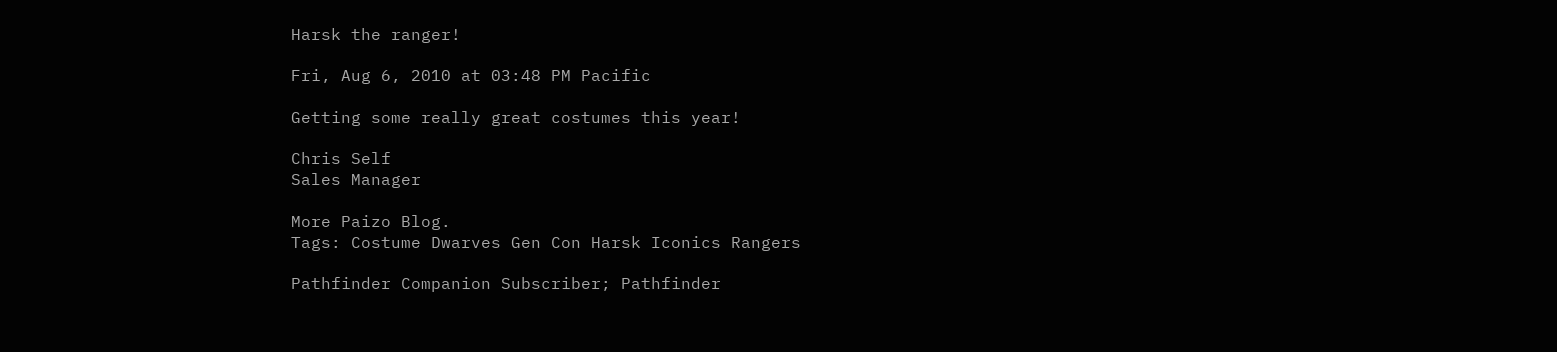Harsk the ranger!

Fri, Aug 6, 2010 at 03:48 PM Pacific

Getting some really great costumes this year!

Chris Self
Sales Manager

More Paizo Blog.
Tags: Costume Dwarves Gen Con Harsk Iconics Rangers

Pathfinder Companion Subscriber; Pathfinder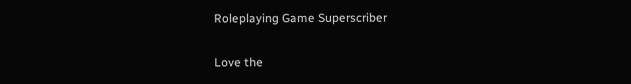Roleplaying Game Superscriber

Love the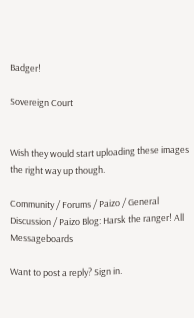Badger!

Sovereign Court


Wish they would start uploading these images the right way up though.

Community / Forums / Paizo / General Discussion / Paizo Blog: Harsk the ranger! All Messageboards

Want to post a reply? Sign in.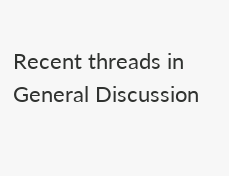Recent threads in General Discussion